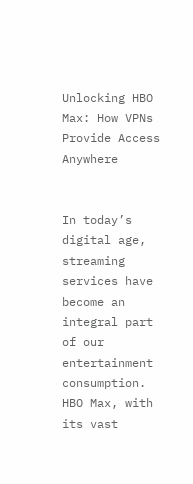Unlocking HBO Max: How VPNs Provide Access Anywhere


In today’s digital age, streaming services have become an integral part of our entertainment consumption. HBO Max, with its vast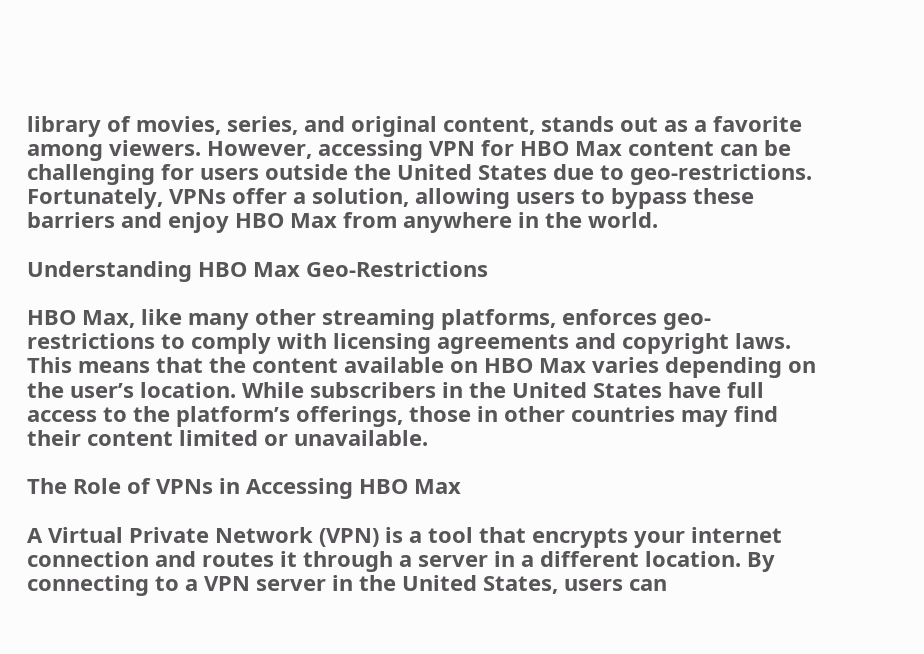library of movies, series, and original content, stands out as a favorite among viewers. However, accessing VPN for HBO Max content can be challenging for users outside the United States due to geo-restrictions. Fortunately, VPNs offer a solution, allowing users to bypass these barriers and enjoy HBO Max from anywhere in the world.

Understanding HBO Max Geo-Restrictions

HBO Max, like many other streaming platforms, enforces geo-restrictions to comply with licensing agreements and copyright laws. This means that the content available on HBO Max varies depending on the user’s location. While subscribers in the United States have full access to the platform’s offerings, those in other countries may find their content limited or unavailable.

The Role of VPNs in Accessing HBO Max

A Virtual Private Network (VPN) is a tool that encrypts your internet connection and routes it through a server in a different location. By connecting to a VPN server in the United States, users can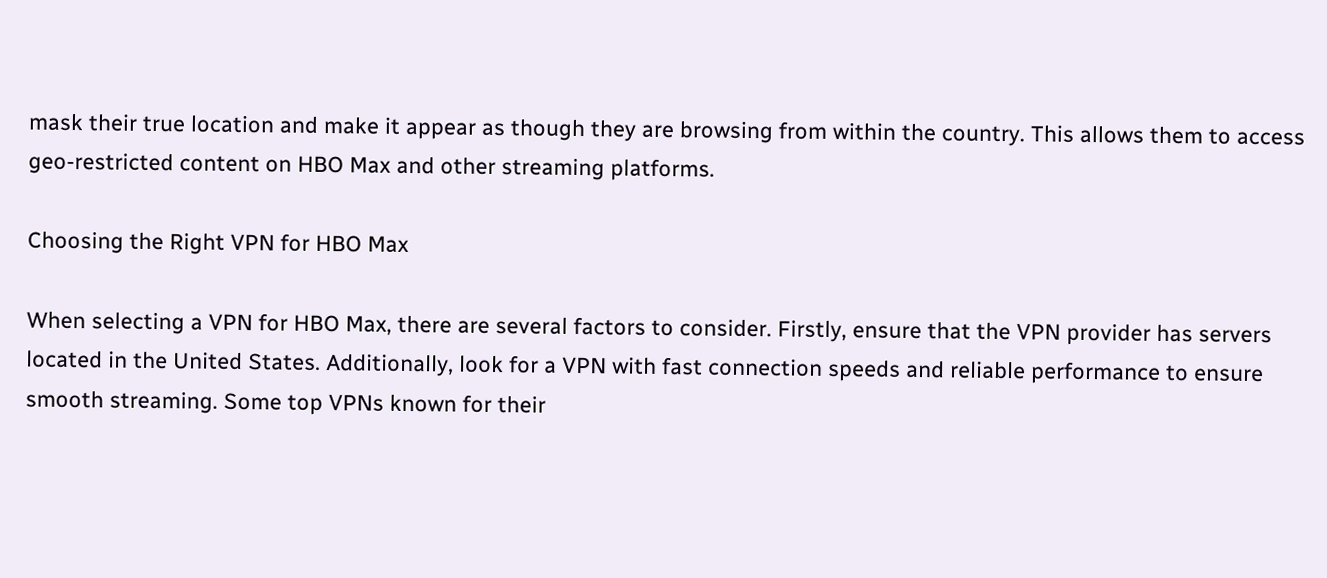mask their true location and make it appear as though they are browsing from within the country. This allows them to access geo-restricted content on HBO Max and other streaming platforms.

Choosing the Right VPN for HBO Max

When selecting a VPN for HBO Max, there are several factors to consider. Firstly, ensure that the VPN provider has servers located in the United States. Additionally, look for a VPN with fast connection speeds and reliable performance to ensure smooth streaming. Some top VPNs known for their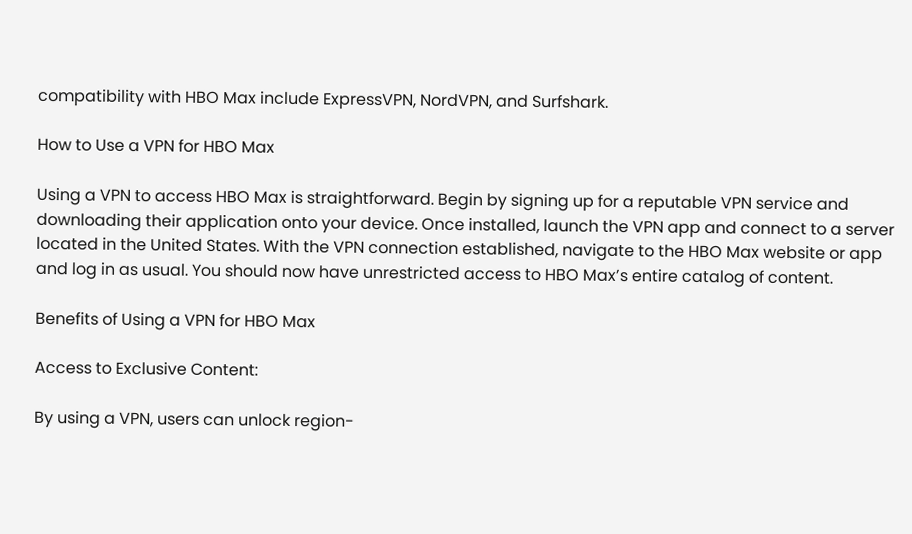compatibility with HBO Max include ExpressVPN, NordVPN, and Surfshark.

How to Use a VPN for HBO Max

Using a VPN to access HBO Max is straightforward. Begin by signing up for a reputable VPN service and downloading their application onto your device. Once installed, launch the VPN app and connect to a server located in the United States. With the VPN connection established, navigate to the HBO Max website or app and log in as usual. You should now have unrestricted access to HBO Max’s entire catalog of content.

Benefits of Using a VPN for HBO Max

Access to Exclusive Content:

By using a VPN, users can unlock region-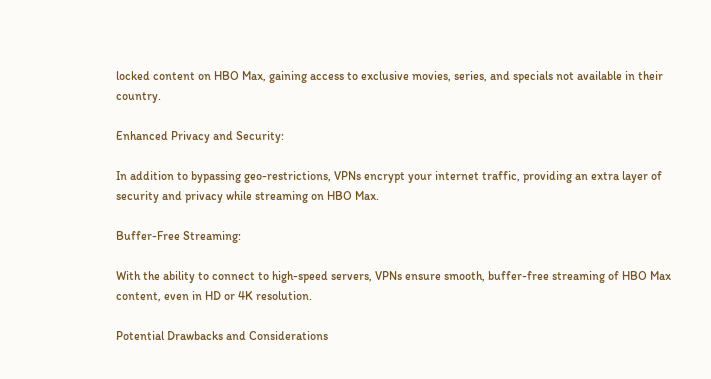locked content on HBO Max, gaining access to exclusive movies, series, and specials not available in their country.

Enhanced Privacy and Security:

In addition to bypassing geo-restrictions, VPNs encrypt your internet traffic, providing an extra layer of security and privacy while streaming on HBO Max.

Buffer-Free Streaming:

With the ability to connect to high-speed servers, VPNs ensure smooth, buffer-free streaming of HBO Max content, even in HD or 4K resolution.

Potential Drawbacks and Considerations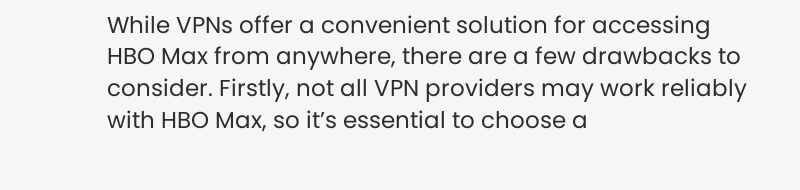While VPNs offer a convenient solution for accessing HBO Max from anywhere, there are a few drawbacks to consider. Firstly, not all VPN providers may work reliably with HBO Max, so it’s essential to choose a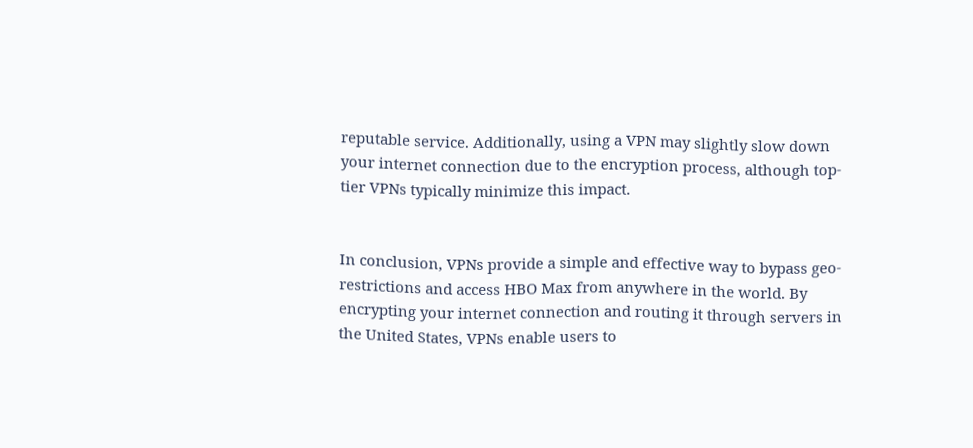reputable service. Additionally, using a VPN may slightly slow down your internet connection due to the encryption process, although top-tier VPNs typically minimize this impact.


In conclusion, VPNs provide a simple and effective way to bypass geo-restrictions and access HBO Max from anywhere in the world. By encrypting your internet connection and routing it through servers in the United States, VPNs enable users to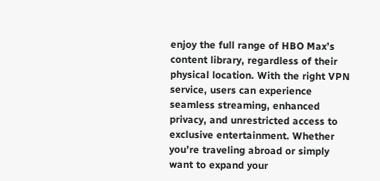enjoy the full range of HBO Max’s content library, regardless of their physical location. With the right VPN service, users can experience seamless streaming, enhanced privacy, and unrestricted access to exclusive entertainment. Whether you’re traveling abroad or simply want to expand your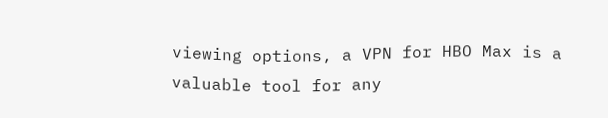viewing options, a VPN for HBO Max is a valuable tool for any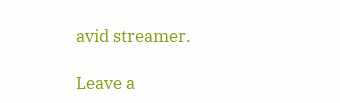avid streamer.

Leave a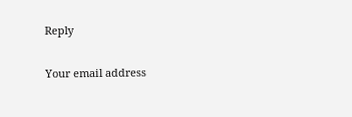Reply

Your email address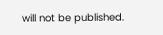will not be published.